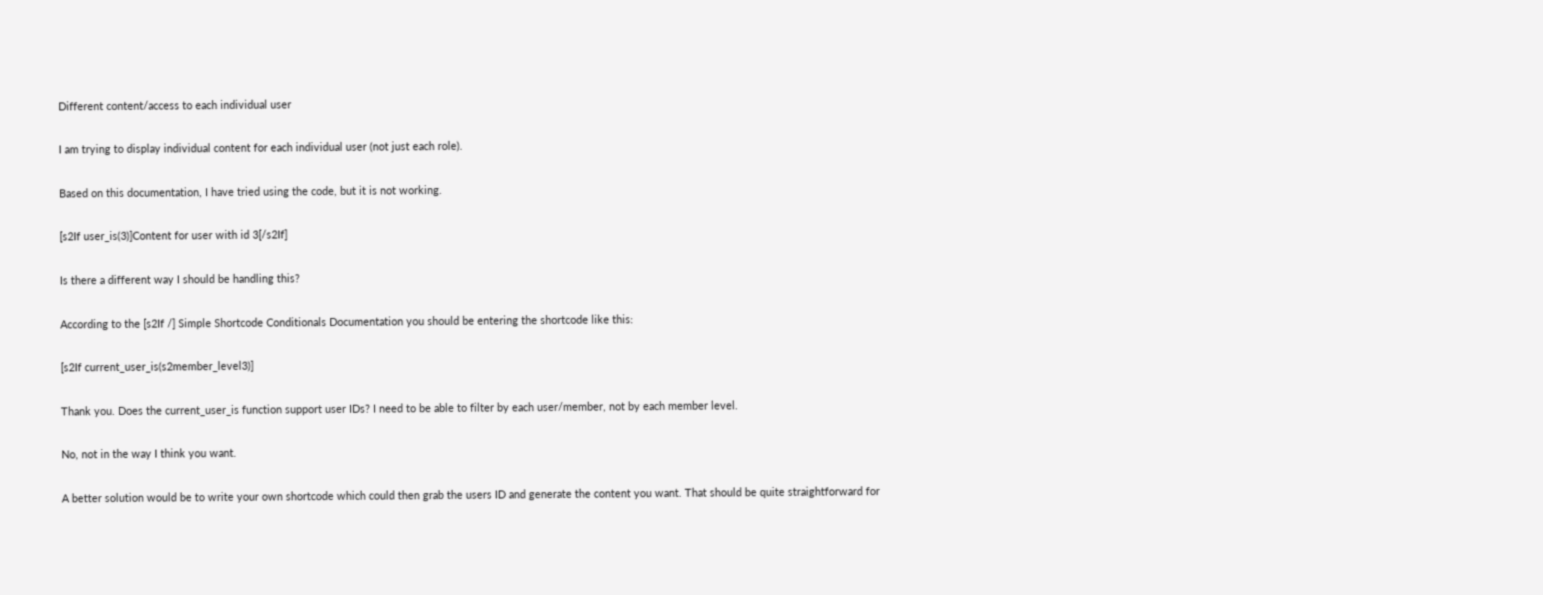Different content/access to each individual user

I am trying to display individual content for each individual user (not just each role).

Based on this documentation, I have tried using the code, but it is not working.

[s2If user_is(3)]Content for user with id 3[/s2If]

Is there a different way I should be handling this?

According to the [s2If /] Simple Shortcode Conditionals Documentation you should be entering the shortcode like this:

[s2If current_user_is(s2member_level3)]

Thank you. Does the current_user_is function support user IDs? I need to be able to filter by each user/member, not by each member level.

No, not in the way I think you want.

A better solution would be to write your own shortcode which could then grab the users ID and generate the content you want. That should be quite straightforward for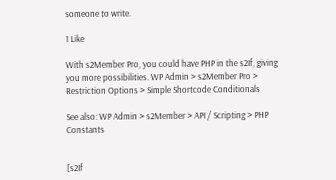someone to write.

1 Like

With s2Member Pro, you could have PHP in the s2If, giving you more possibilities. WP Admin > s2Member Pro > Restriction Options > Simple Shortcode Conditionals

See also: WP Admin > s2Member > API / Scripting > PHP Constants


[s2If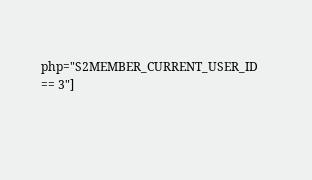php="S2MEMBER_CURRENT_USER_ID == 3"]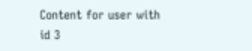Content for user with id 3